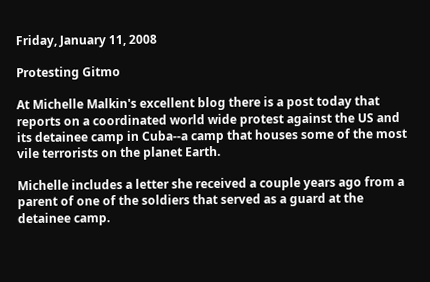Friday, January 11, 2008

Protesting Gitmo

At Michelle Malkin's excellent blog there is a post today that reports on a coordinated world wide protest against the US and its detainee camp in Cuba--a camp that houses some of the most vile terrorists on the planet Earth.

Michelle includes a letter she received a couple years ago from a parent of one of the soldiers that served as a guard at the detainee camp.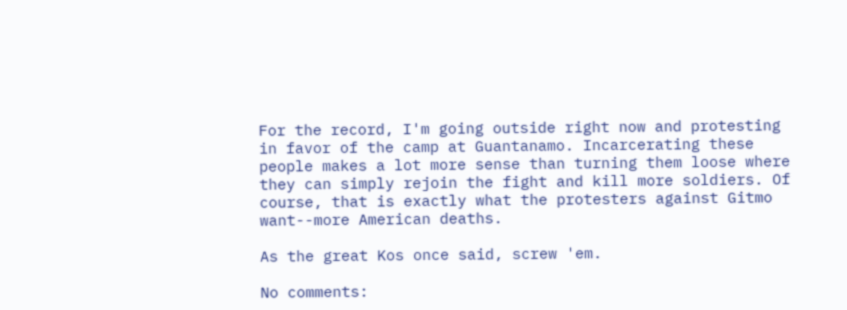For the record, I'm going outside right now and protesting in favor of the camp at Guantanamo. Incarcerating these people makes a lot more sense than turning them loose where they can simply rejoin the fight and kill more soldiers. Of course, that is exactly what the protesters against Gitmo want--more American deaths.

As the great Kos once said, screw 'em.

No comments: